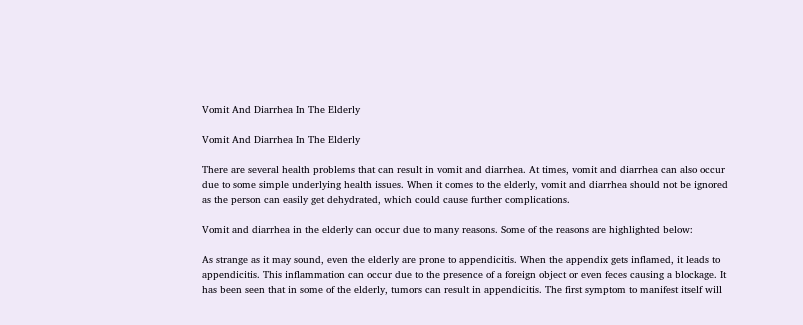Vomit And Diarrhea In The Elderly

Vomit And Diarrhea In The Elderly

There are several health problems that can result in vomit and diarrhea. At times, vomit and diarrhea can also occur due to some simple underlying health issues. When it comes to the elderly, vomit and diarrhea should not be ignored as the person can easily get dehydrated, which could cause further complications.

Vomit and diarrhea in the elderly can occur due to many reasons. Some of the reasons are highlighted below:

As strange as it may sound, even the elderly are prone to appendicitis. When the appendix gets inflamed, it leads to appendicitis. This inflammation can occur due to the presence of a foreign object or even feces causing a blockage. It has been seen that in some of the elderly, tumors can result in appendicitis. The first symptom to manifest itself will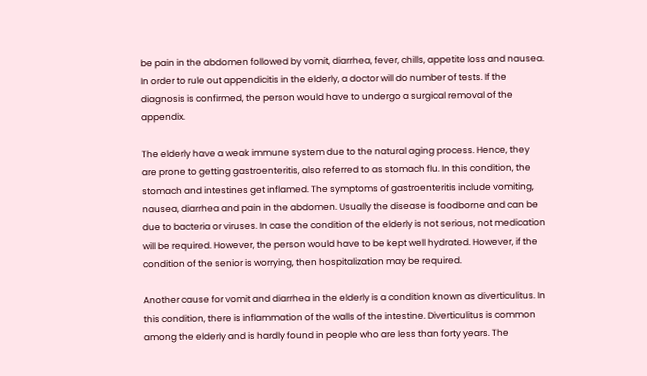be pain in the abdomen followed by vomit, diarrhea, fever, chills, appetite loss and nausea. In order to rule out appendicitis in the elderly, a doctor will do number of tests. If the diagnosis is confirmed, the person would have to undergo a surgical removal of the appendix.

The elderly have a weak immune system due to the natural aging process. Hence, they are prone to getting gastroenteritis, also referred to as stomach flu. In this condition, the stomach and intestines get inflamed. The symptoms of gastroenteritis include vomiting, nausea, diarrhea and pain in the abdomen. Usually the disease is foodborne and can be due to bacteria or viruses. In case the condition of the elderly is not serious, not medication will be required. However, the person would have to be kept well hydrated. However, if the condition of the senior is worrying, then hospitalization may be required.

Another cause for vomit and diarrhea in the elderly is a condition known as diverticulitus. In this condition, there is inflammation of the walls of the intestine. Diverticulitus is common among the elderly and is hardly found in people who are less than forty years. The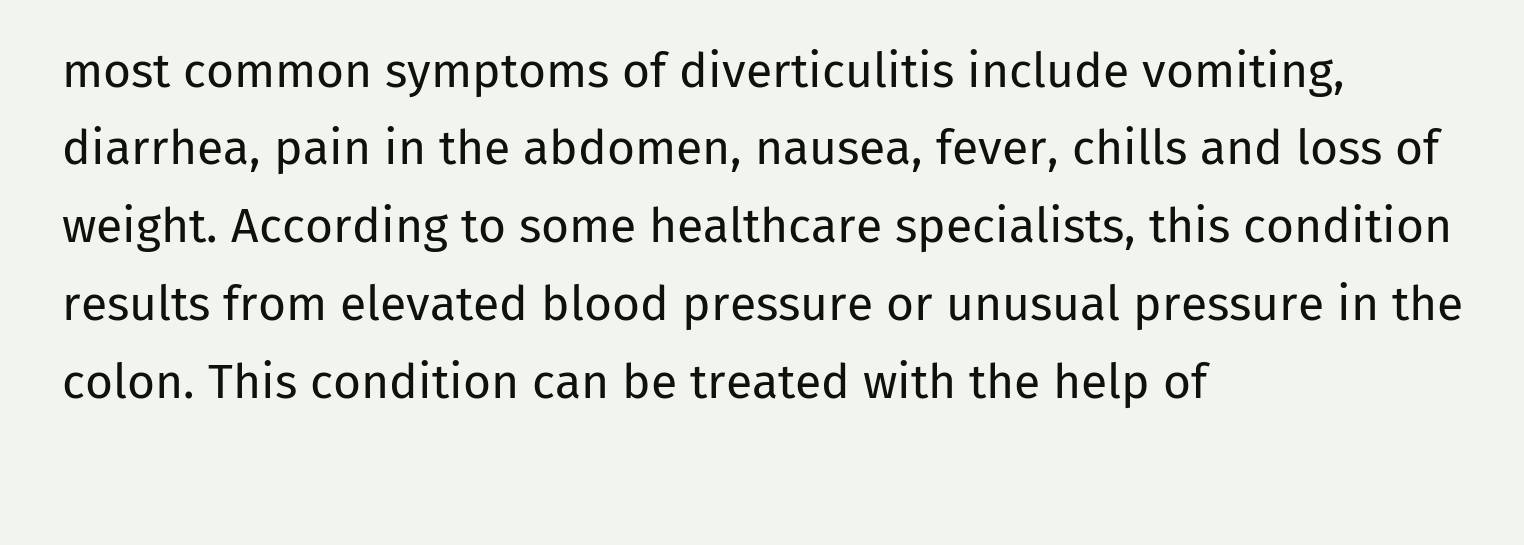most common symptoms of diverticulitis include vomiting, diarrhea, pain in the abdomen, nausea, fever, chills and loss of weight. According to some healthcare specialists, this condition results from elevated blood pressure or unusual pressure in the colon. This condition can be treated with the help of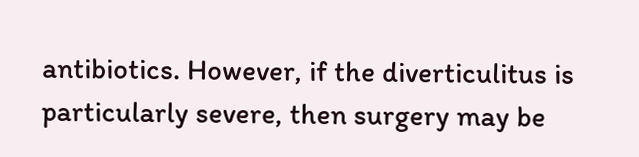antibiotics. However, if the diverticulitus is particularly severe, then surgery may be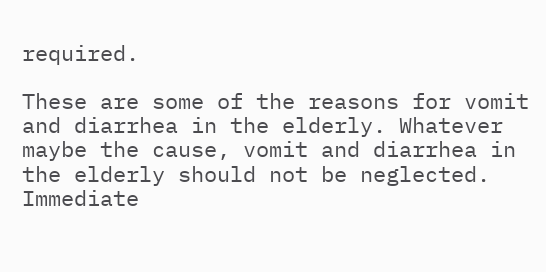required.

These are some of the reasons for vomit and diarrhea in the elderly. Whatever maybe the cause, vomit and diarrhea in the elderly should not be neglected. Immediate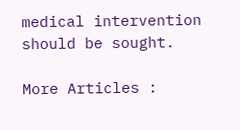medical intervention should be sought.

More Articles :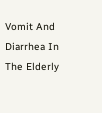Vomit And Diarrhea In The Elderly